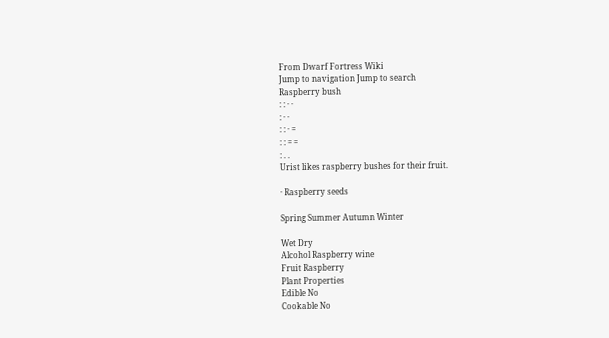From Dwarf Fortress Wiki
Jump to navigation Jump to search
Raspberry bush
: : · ·
: · ·
: : · =
: : = =
: . .
Urist likes raspberry bushes for their fruit.

· Raspberry seeds

Spring Summer Autumn Winter

Wet Dry
Alcohol Raspberry wine
Fruit Raspberry
Plant Properties
Edible No
Cookable No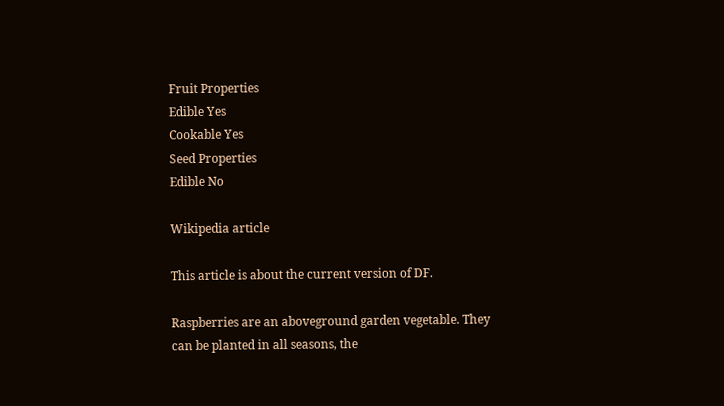Fruit Properties
Edible Yes
Cookable Yes
Seed Properties
Edible No

Wikipedia article

This article is about the current version of DF.

Raspberries are an aboveground garden vegetable. They can be planted in all seasons, the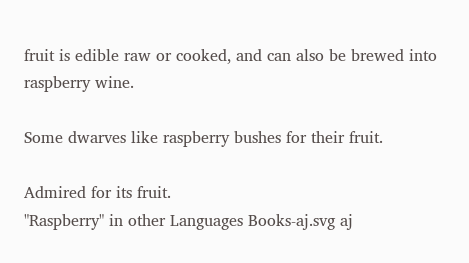fruit is edible raw or cooked, and can also be brewed into raspberry wine.

Some dwarves like raspberry bushes for their fruit.

Admired for its fruit.
"Raspberry" in other Languages Books-aj.svg aj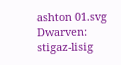ashton 01.svg
Dwarven: stigaz-lisig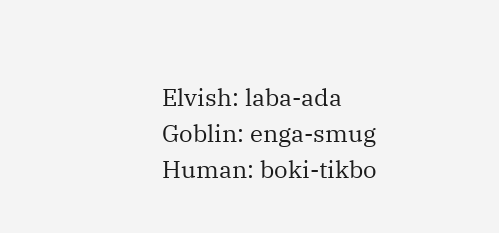Elvish: laba-ada
Goblin: enga-smug
Human: boki-tikbo